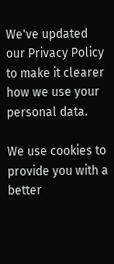We've updated our Privacy Policy to make it clearer how we use your personal data.

We use cookies to provide you with a better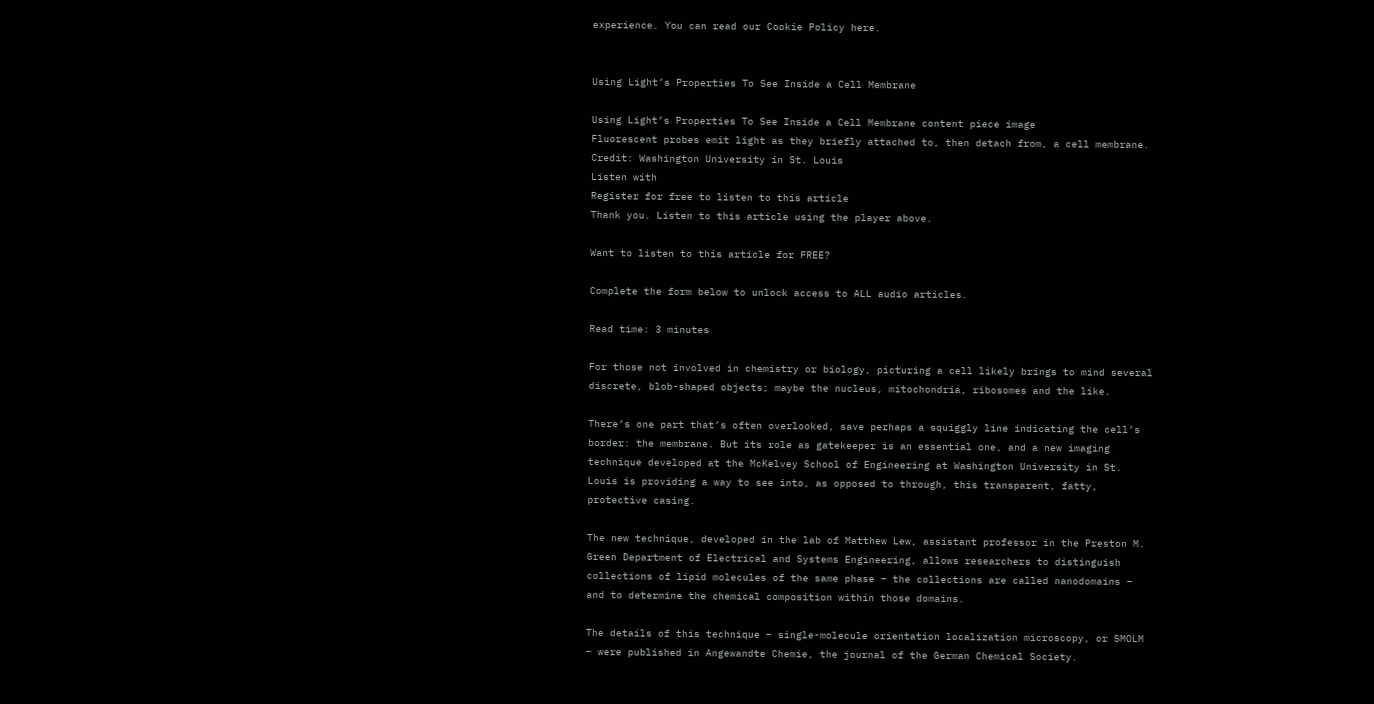experience. You can read our Cookie Policy here.


Using Light’s Properties To See Inside a Cell Membrane

Using Light’s Properties To See Inside a Cell Membrane content piece image
Fluorescent probes emit light as they briefly attached to, then detach from, a cell membrane. Credit: Washington University in St. Louis
Listen with
Register for free to listen to this article
Thank you. Listen to this article using the player above.

Want to listen to this article for FREE?

Complete the form below to unlock access to ALL audio articles.

Read time: 3 minutes

For those not involved in chemistry or biology, picturing a cell likely brings to mind several discrete, blob-shaped objects; maybe the nucleus, mitochondria, ribosomes and the like.

There’s one part that’s often overlooked, save perhaps a squiggly line indicating the cell’s border: the membrane. But its role as gatekeeper is an essential one, and a new imaging technique developed at the McKelvey School of Engineering at Washington University in St. Louis is providing a way to see into, as opposed to through, this transparent, fatty, protective casing.

The new technique, developed in the lab of Matthew Lew, assistant professor in the Preston M. Green Department of Electrical and Systems Engineering, allows researchers to distinguish collections of lipid molecules of the same phase – the collections are called nanodomains – and to determine the chemical composition within those domains.

The details of this technique – single-molecule orientation localization microscopy, or SMOLM – were published in Angewandte Chemie, the journal of the German Chemical Society.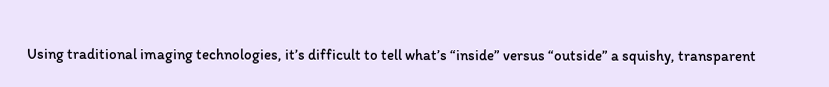Using traditional imaging technologies, it’s difficult to tell what’s “inside” versus “outside” a squishy, transparent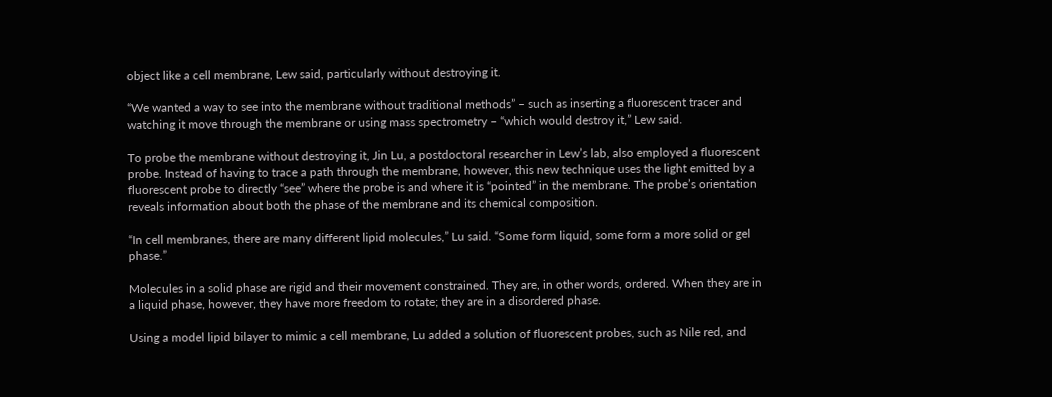object like a cell membrane, Lew said, particularly without destroying it.

“We wanted a way to see into the membrane without traditional methods” – such as inserting a fluorescent tracer and watching it move through the membrane or using mass spectrometry – “which would destroy it,” Lew said.

To probe the membrane without destroying it, Jin Lu, a postdoctoral researcher in Lew’s lab, also employed a fluorescent probe. Instead of having to trace a path through the membrane, however, this new technique uses the light emitted by a fluorescent probe to directly “see” where the probe is and where it is “pointed” in the membrane. The probe’s orientation reveals information about both the phase of the membrane and its chemical composition.

“In cell membranes, there are many different lipid molecules,” Lu said. “Some form liquid, some form a more solid or gel phase.”

Molecules in a solid phase are rigid and their movement constrained. They are, in other words, ordered. When they are in a liquid phase, however, they have more freedom to rotate; they are in a disordered phase.

Using a model lipid bilayer to mimic a cell membrane, Lu added a solution of fluorescent probes, such as Nile red, and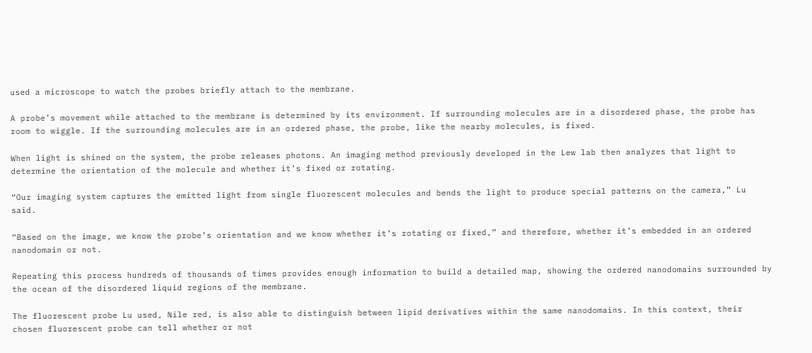used a microscope to watch the probes briefly attach to the membrane.

A probe’s movement while attached to the membrane is determined by its environment. If surrounding molecules are in a disordered phase, the probe has room to wiggle. If the surrounding molecules are in an ordered phase, the probe, like the nearby molecules, is fixed.

When light is shined on the system, the probe releases photons. An imaging method previously developed in the Lew lab then analyzes that light to determine the orientation of the molecule and whether it’s fixed or rotating.

“Our imaging system captures the emitted light from single fluorescent molecules and bends the light to produce special patterns on the camera,” Lu said.

“Based on the image, we know the probe’s orientation and we know whether it’s rotating or fixed,” and therefore, whether it’s embedded in an ordered nanodomain or not.

Repeating this process hundreds of thousands of times provides enough information to build a detailed map, showing the ordered nanodomains surrounded by the ocean of the disordered liquid regions of the membrane.

The fluorescent probe Lu used, Nile red, is also able to distinguish between lipid derivatives within the same nanodomains. In this context, their chosen fluorescent probe can tell whether or not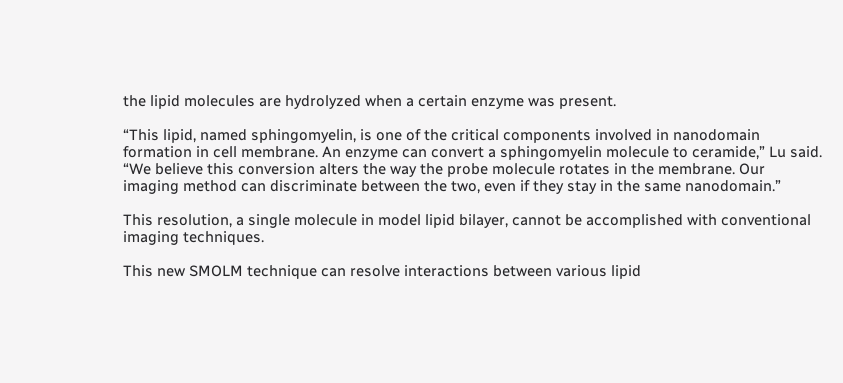the lipid molecules are hydrolyzed when a certain enzyme was present.

“This lipid, named sphingomyelin, is one of the critical components involved in nanodomain formation in cell membrane. An enzyme can convert a sphingomyelin molecule to ceramide,” Lu said. “We believe this conversion alters the way the probe molecule rotates in the membrane. Our imaging method can discriminate between the two, even if they stay in the same nanodomain.”

This resolution, a single molecule in model lipid bilayer, cannot be accomplished with conventional imaging techniques.

This new SMOLM technique can resolve interactions between various lipid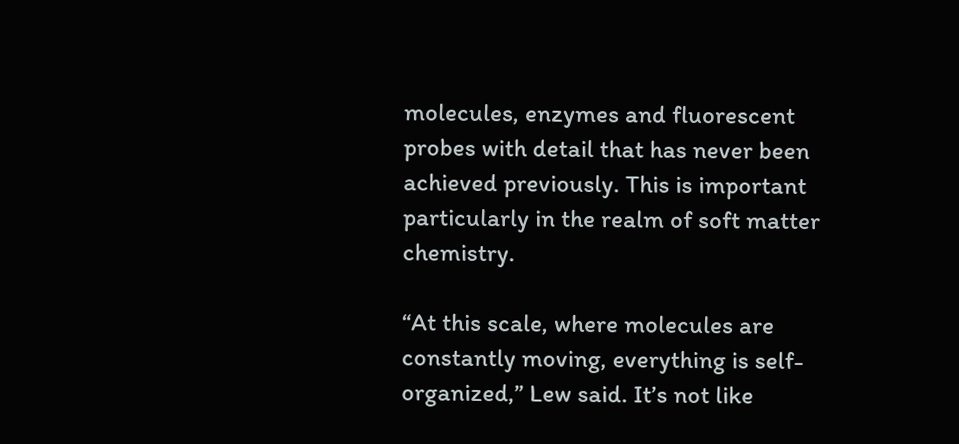molecules, enzymes and fluorescent probes with detail that has never been achieved previously. This is important particularly in the realm of soft matter chemistry.

“At this scale, where molecules are constantly moving, everything is self-organized,” Lew said. It’s not like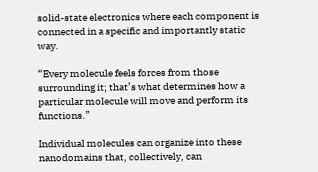solid-state electronics where each component is connected in a specific and importantly static way.

“Every molecule feels forces from those surrounding it; that’s what determines how a particular molecule will move and perform its functions.”

Individual molecules can organize into these nanodomains that, collectively, can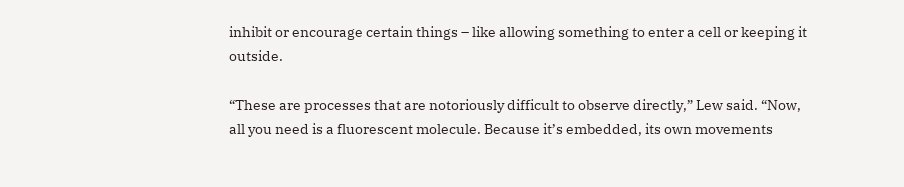inhibit or encourage certain things – like allowing something to enter a cell or keeping it outside.

“These are processes that are notoriously difficult to observe directly,” Lew said. “Now, all you need is a fluorescent molecule. Because it’s embedded, its own movements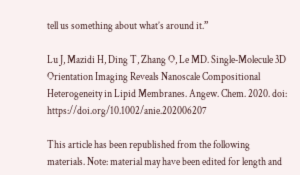tell us something about what’s around it.”

Lu J, Mazidi H, Ding T, Zhang O, Le MD. Single‐Molecule 3D Orientation Imaging Reveals Nanoscale Compositional Heterogeneity in Lipid Membranes. Angew. Chem. 2020. doi: https://doi.org/10.1002/anie.202006207

This article has been republished from the following materials. Note: material may have been edited for length and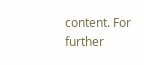content. For further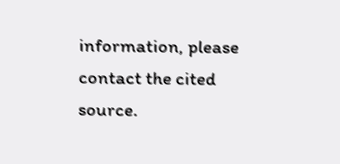information, please contact the cited source.